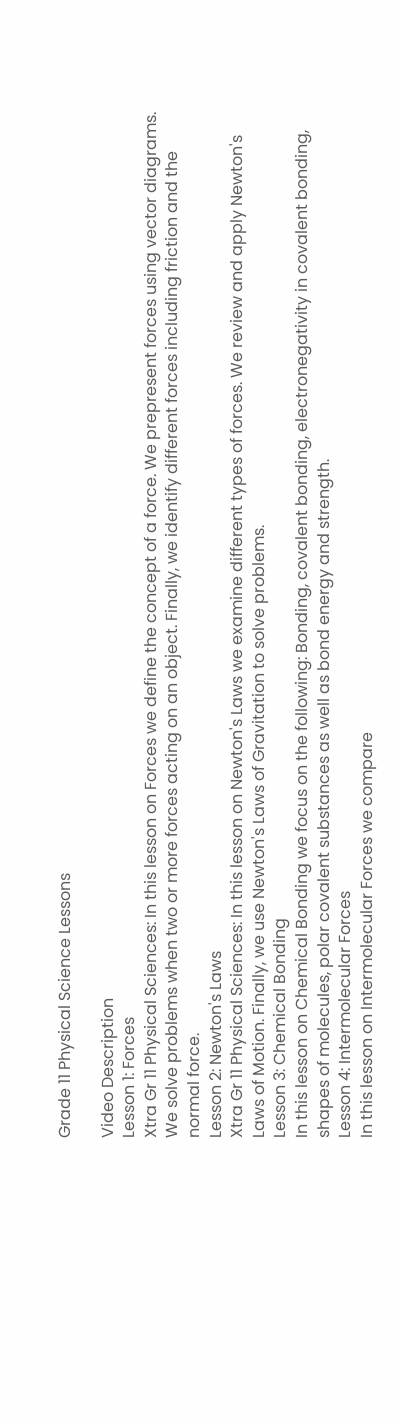Grade 11 Physical Science Lessons

Video Description
Lesson 1: Forces
Xtra Gr 11 Physical Sciences: In this lesson on Forces we define the concept of a force. We prepresent forces using vector diagrams. We solve problems when two or more forces acting on an object. Finally, we identify different forces including friction and the normal force.
Lesson 2: Newton's Laws
Xtra Gr 11 Physical Sciences: In this lesson on Newton's Laws we examine different types of forces. We review and apply Newton's Laws of Motion. Finally, we use Newton's Laws of Gravitation to solve problems.
Lesson 3: Chemical Bonding
In this lesson on Chemical Bonding we focus on the following: Bonding, covalent bonding, electronegativity in covalent bonding, shapes of molecules, polar covalent substances as well as bond energy and strength.
Lesson 4: Intermolecular Forces
In this lesson on Intermolecular Forces we compare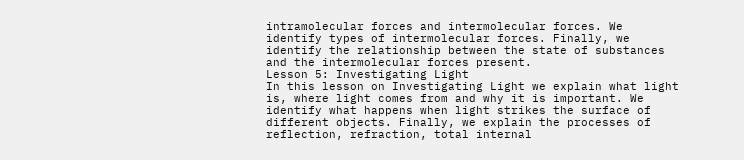intramolecular forces and intermolecular forces. We identify types of intermolecular forces. Finally, we identify the relationship between the state of substances and the intermolecular forces present.
Lesson 5: Investigating Light
In this lesson on Investigating Light we explain what light is, where light comes from and why it is important. We identify what happens when light strikes the surface of different objects. Finally, we explain the processes of reflection, refraction, total internal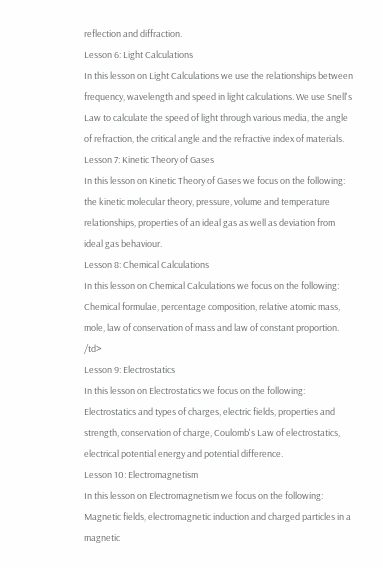reflection and diffraction.
Lesson 6: Light Calculations
In this lesson on Light Calculations we use the relationships between frequency, wavelength and speed in light calculations. We use Snell's Law to calculate the speed of light through various media, the angle of refraction, the critical angle and the refractive index of materials.
Lesson 7: Kinetic Theory of Gases
In this lesson on Kinetic Theory of Gases we focus on the following: the kinetic molecular theory, pressure, volume and temperature relationships, properties of an ideal gas as well as deviation from ideal gas behaviour.
Lesson 8: Chemical Calculations
In this lesson on Chemical Calculations we focus on the following: Chemical formulae, percentage composition, relative atomic mass, mole, law of conservation of mass and law of constant proportion. /td>
Lesson 9: Electrostatics
In this lesson on Electrostatics we focus on the following: Electrostatics and types of charges, electric fields, properties and strength, conservation of charge, Coulomb's Law of electrostatics, electrical potential energy and potential difference.
Lesson 10: Electromagnetism
In this lesson on Electromagnetism we focus on the following: Magnetic fields, electromagnetic induction and charged particles in a magnetic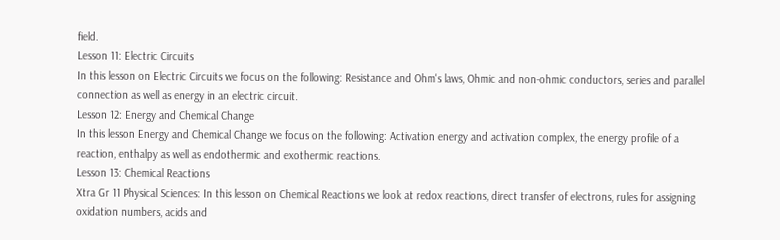field.
Lesson 11: Electric Circuits
In this lesson on Electric Circuits we focus on the following: Resistance and Ohm's laws, Ohmic and non-ohmic conductors, series and parallel connection as well as energy in an electric circuit.
Lesson 12: Energy and Chemical Change
In this lesson Energy and Chemical Change we focus on the following: Activation energy and activation complex, the energy profile of a reaction, enthalpy as well as endothermic and exothermic reactions.
Lesson 13: Chemical Reactions
Xtra Gr 11 Physical Sciences: In this lesson on Chemical Reactions we look at redox reactions, direct transfer of electrons, rules for assigning oxidation numbers, acids and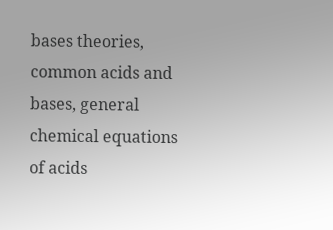bases theories, common acids and bases, general chemical equations of acids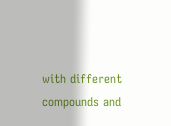with different compounds and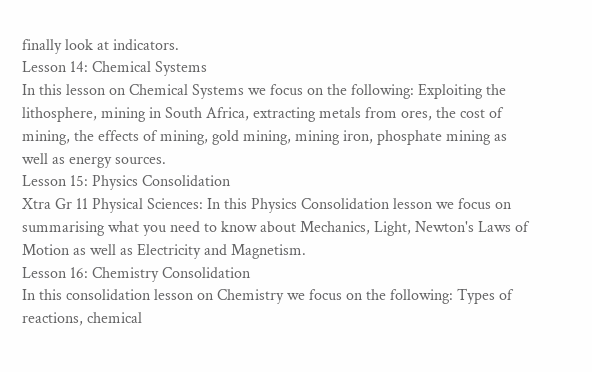finally look at indicators.
Lesson 14: Chemical Systems
In this lesson on Chemical Systems we focus on the following: Exploiting the lithosphere, mining in South Africa, extracting metals from ores, the cost of mining, the effects of mining, gold mining, mining iron, phosphate mining as well as energy sources.
Lesson 15: Physics Consolidation
Xtra Gr 11 Physical Sciences: In this Physics Consolidation lesson we focus on summarising what you need to know about Mechanics, Light, Newton's Laws of Motion as well as Electricity and Magnetism.
Lesson 16: Chemistry Consolidation
In this consolidation lesson on Chemistry we focus on the following: Types of reactions, chemical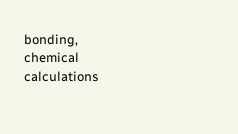bonding, chemical calculations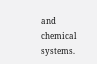and chemical systems.